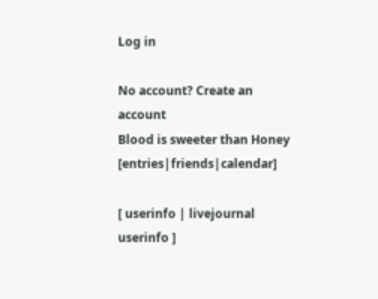Log in

No account? Create an account
Blood is sweeter than Honey [entries|friends|calendar]

[ userinfo | livejournal userinfo ]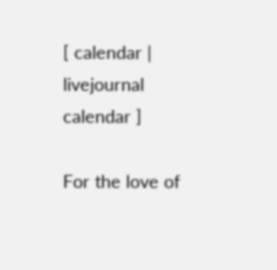[ calendar | livejournal calendar ]

For the love of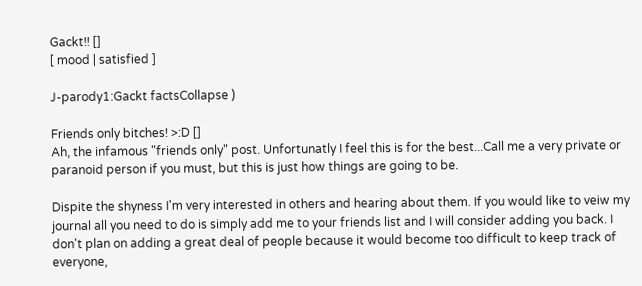Gackt!! []
[ mood | satisfied ]

J-parody1:Gackt factsCollapse )

Friends only bitches! >:D []
Ah, the infamous "friends only" post. Unfortunatly I feel this is for the best...Call me a very private or paranoid person if you must, but this is just how things are going to be.

Dispite the shyness I'm very interested in others and hearing about them. If you would like to veiw my journal all you need to do is simply add me to your friends list and I will consider adding you back. I don't plan on adding a great deal of people because it would become too difficult to keep track of everyone,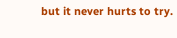but it never hurts to try.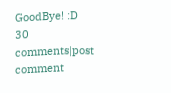GoodBye! :D
30 comments|post comment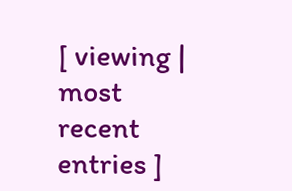[ viewing | most recent entries ]